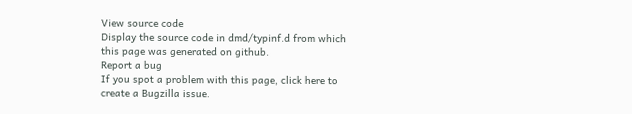View source code
Display the source code in dmd/typinf.d from which this page was generated on github.
Report a bug
If you spot a problem with this page, click here to create a Bugzilla issue.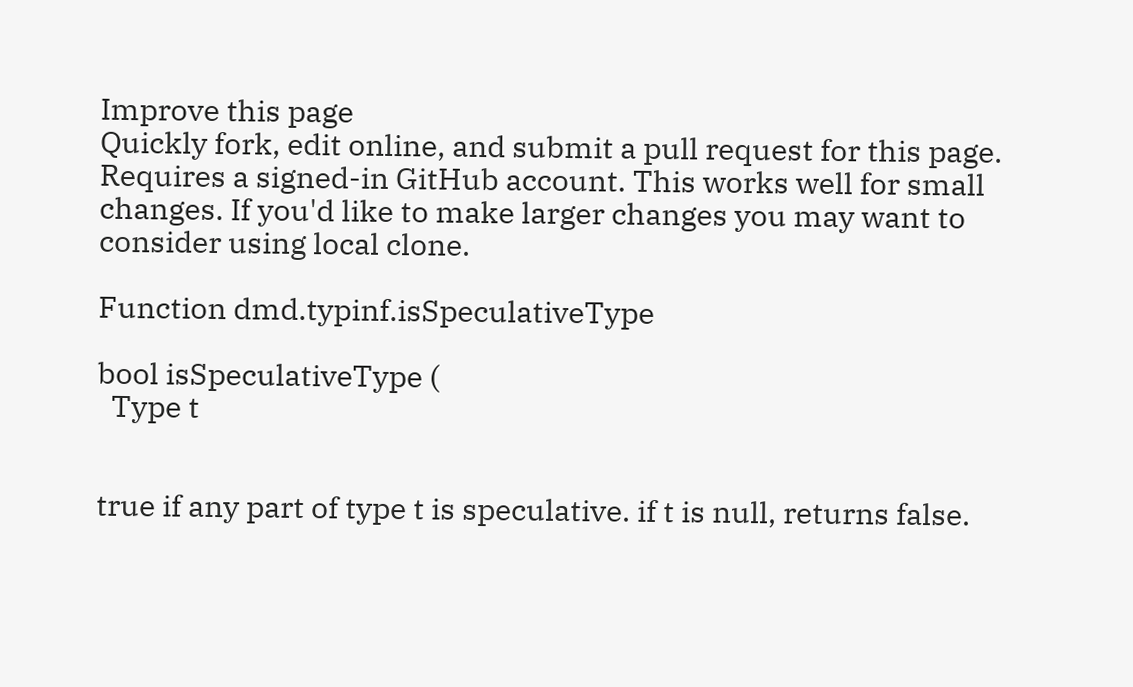Improve this page
Quickly fork, edit online, and submit a pull request for this page. Requires a signed-in GitHub account. This works well for small changes. If you'd like to make larger changes you may want to consider using local clone.

Function dmd.typinf.isSpeculativeType

bool isSpeculativeType (
  Type t


true if any part of type t is speculative. if t is null, returns false.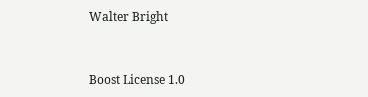Walter Bright


Boost License 1.0